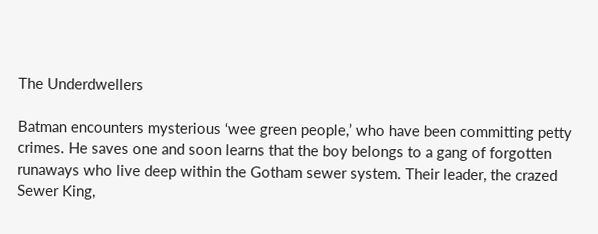The Underdwellers

Batman encounters mysterious ‘wee green people,’ who have been committing petty crimes. He saves one and soon learns that the boy belongs to a gang of forgotten runaways who live deep within the Gotham sewer system. Their leader, the crazed Sewer King,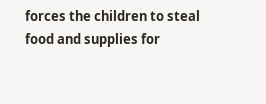forces the children to steal food and supplies for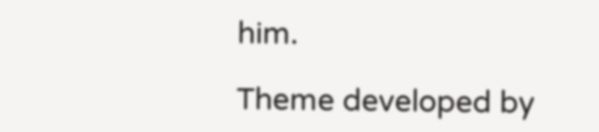him.

Theme developed by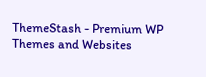ThemeStash - Premium WP Themes and Websites